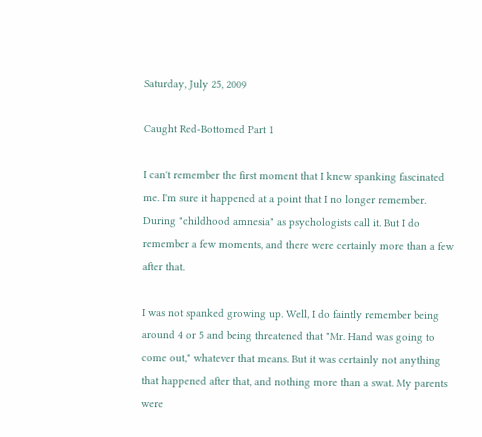Saturday, July 25, 2009

Caught Red-Bottomed Part 1

I can't remember the first moment that I knew spanking fascinated me. I'm sure it happened at a point that I no longer remember. During "childhood amnesia" as psychologists call it. But I do remember a few moments, and there were certainly more than a few after that.

I was not spanked growing up. Well, I do faintly remember being around 4 or 5 and being threatened that "Mr. Hand was going to come out," whatever that means. But it was certainly not anything that happened after that, and nothing more than a swat. My parents were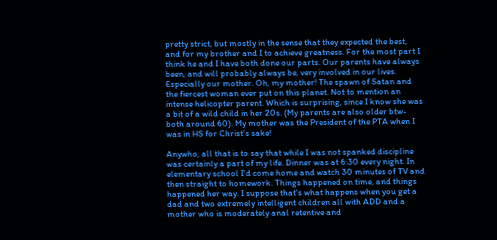pretty strict, but mostly in the sense that they expected the best, and for my brother and I to achieve greatness. For the most part I think he and I have both done our parts. Our parents have always been, and will probably always be, very involved in our lives. Especially our mother. Oh, my mother! The spawn of Satan and the fiercest woman ever put on this planet. Not to mention an intense helicopter parent. Which is surprising, since I know she was a bit of a wild child in her 20s. (My parents are also older btw- both around 60). My mother was the President of the PTA when I was in HS for Christ’s sake!

Anywho, all that is to say that while I was not spanked discipline was certainly a part of my life. Dinner was at 6:30 every night. In elementary school I'd come home and watch 30 minutes of TV and then straight to homework. Things happened on time, and things happened her way. I suppose that's what happens when you get a dad and two extremely intelligent children all with ADD and a mother who is moderately anal retentive and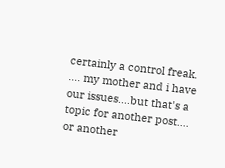certainly a control freak. .... my mother and i have our issues....but that's a topic for another post.... or another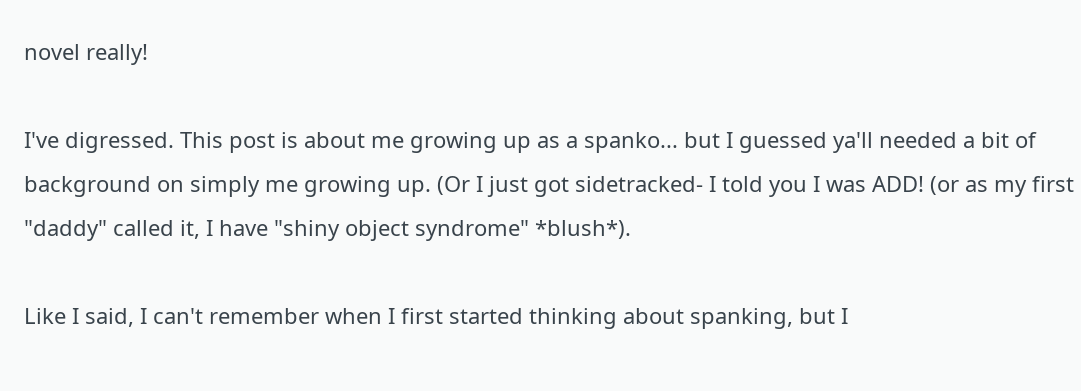novel really!

I've digressed. This post is about me growing up as a spanko... but I guessed ya'll needed a bit of background on simply me growing up. (Or I just got sidetracked- I told you I was ADD! (or as my first "daddy" called it, I have "shiny object syndrome" *blush*).

Like I said, I can't remember when I first started thinking about spanking, but I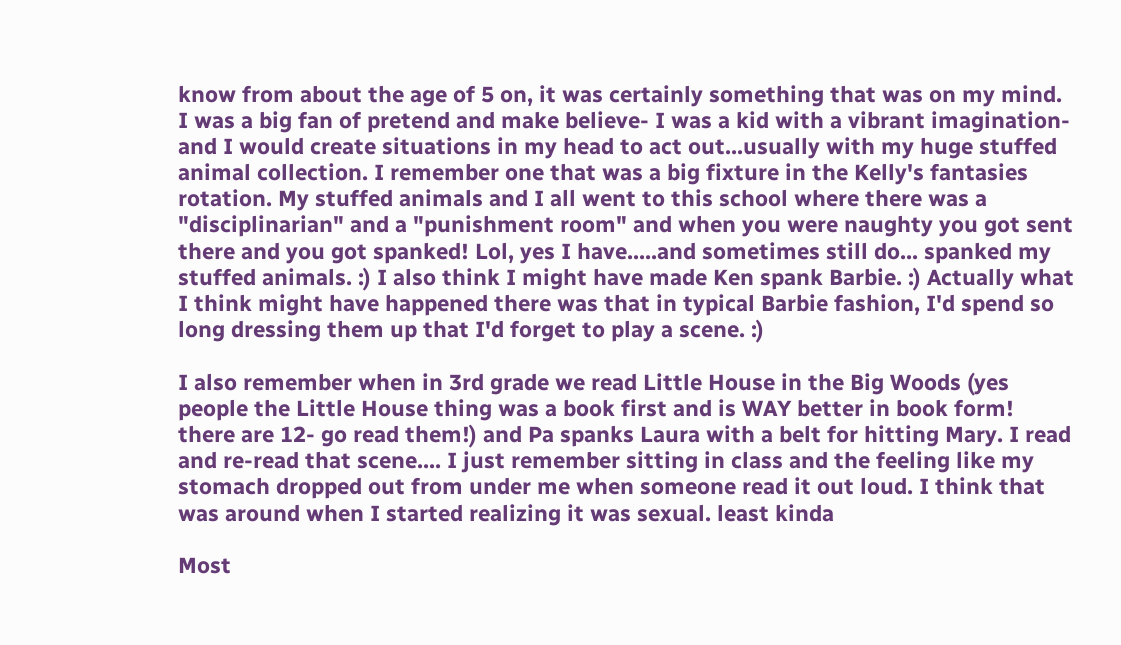know from about the age of 5 on, it was certainly something that was on my mind. I was a big fan of pretend and make believe- I was a kid with a vibrant imagination- and I would create situations in my head to act out...usually with my huge stuffed animal collection. I remember one that was a big fixture in the Kelly's fantasies rotation. My stuffed animals and I all went to this school where there was a "disciplinarian" and a "punishment room" and when you were naughty you got sent there and you got spanked! Lol, yes I have.....and sometimes still do... spanked my stuffed animals. :) I also think I might have made Ken spank Barbie. :) Actually what I think might have happened there was that in typical Barbie fashion, I'd spend so long dressing them up that I'd forget to play a scene. :)

I also remember when in 3rd grade we read Little House in the Big Woods (yes people the Little House thing was a book first and is WAY better in book form! there are 12- go read them!) and Pa spanks Laura with a belt for hitting Mary. I read and re-read that scene.... I just remember sitting in class and the feeling like my stomach dropped out from under me when someone read it out loud. I think that was around when I started realizing it was sexual. least kinda

Most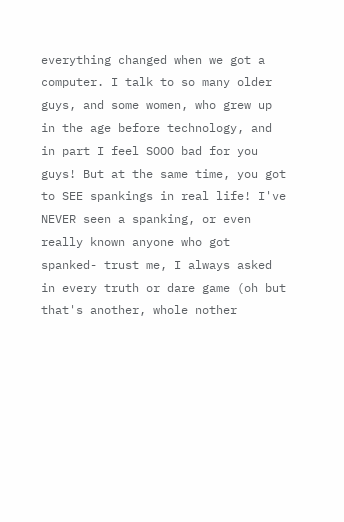everything changed when we got a computer. I talk to so many older guys, and some women, who grew up in the age before technology, and in part I feel SOOO bad for you guys! But at the same time, you got to SEE spankings in real life! I've NEVER seen a spanking, or even really known anyone who got spanked- trust me, I always asked in every truth or dare game (oh but that's another, whole nother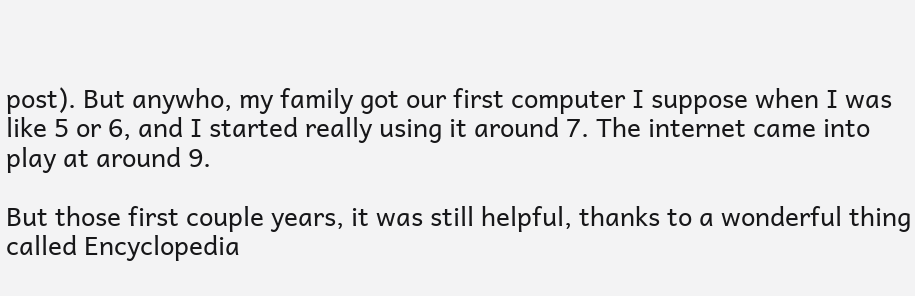post). But anywho, my family got our first computer I suppose when I was like 5 or 6, and I started really using it around 7. The internet came into play at around 9.

But those first couple years, it was still helpful, thanks to a wonderful thing called Encyclopedia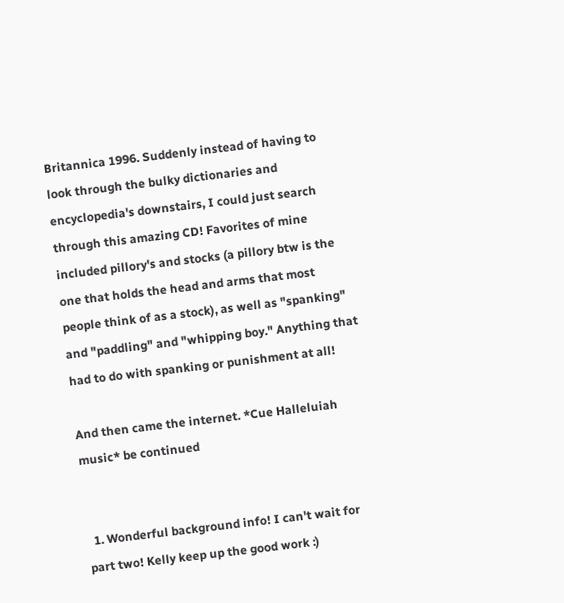Britannica 1996. Suddenly instead of having to look through the bulky dictionaries and encyclopedia's downstairs, I could just search through this amazing CD! Favorites of mine included pillory's and stocks (a pillory btw is the one that holds the head and arms that most people think of as a stock), as well as "spanking" and "paddling" and "whipping boy." Anything that had to do with spanking or punishment at all!

And then came the internet. *Cue Halleluiah music* be continued


  1. Wonderful background info! I can't wait for part two! Kelly keep up the good work :)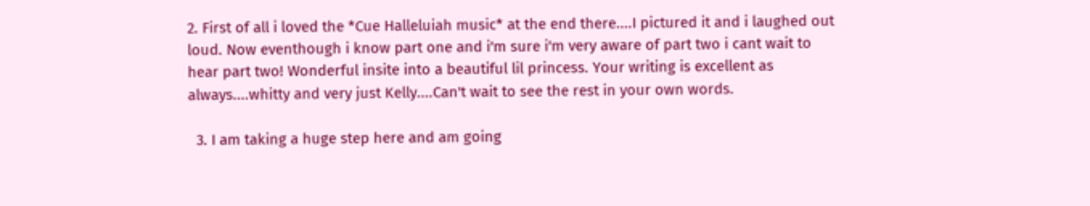2. First of all i loved the *Cue Halleluiah music* at the end there....I pictured it and i laughed out loud. Now eventhough i know part one and i'm sure i'm very aware of part two i cant wait to hear part two! Wonderful insite into a beautiful lil princess. Your writing is excellent as always....whitty and very just Kelly....Can't wait to see the rest in your own words.

  3. I am taking a huge step here and am going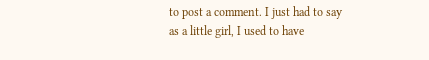to post a comment. I just had to say as a little girl, I used to have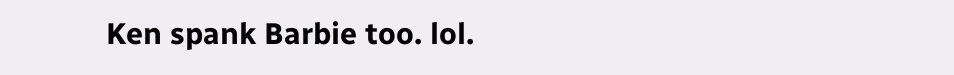Ken spank Barbie too. lol.